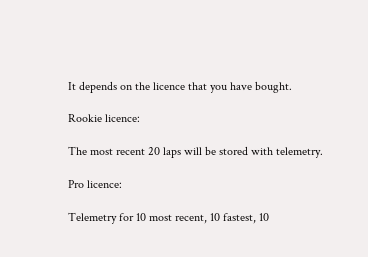It depends on the licence that you have bought.

Rookie licence:

The most recent 20 laps will be stored with telemetry.

Pro licence:

Telemetry for 10 most recent, 10 fastest, 10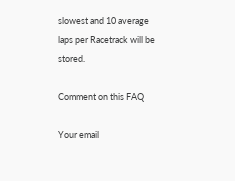slowest and 10 average laps per Racetrack will be stored.

Comment on this FAQ

Your email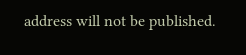address will not be published.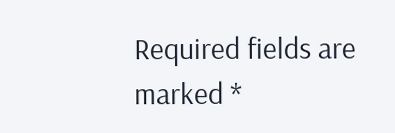Required fields are marked *